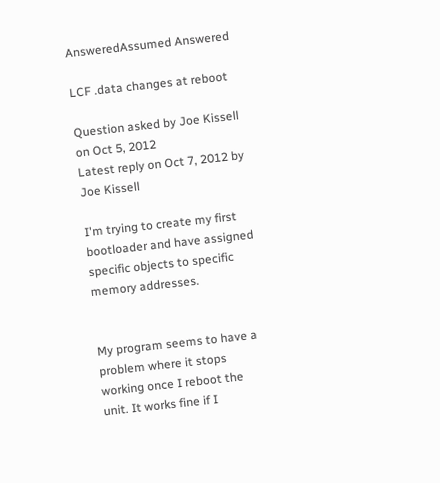AnsweredAssumed Answered

LCF .data changes at reboot

Question asked by Joe Kissell on Oct 5, 2012
Latest reply on Oct 7, 2012 by Joe Kissell

I'm trying to create my first bootloader and have assigned specific objects to specific memory addresses.


My program seems to have a problem where it stops working once I reboot the unit. It works fine if I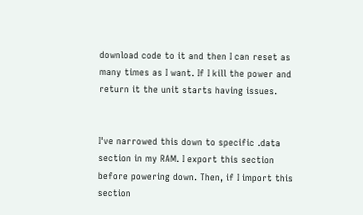download code to it and then I can reset as many times as I want. If I kill the power and return it the unit starts having issues.


I've narrowed this down to specific .data section in my RAM. I export this section before powering down. Then, if I import this section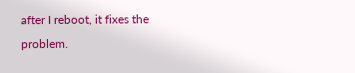after I reboot, it fixes the problem.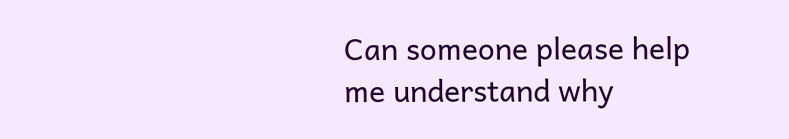Can someone please help me understand why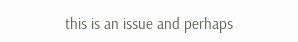this is an issue and perhaps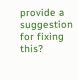provide a suggestion for fixing this?